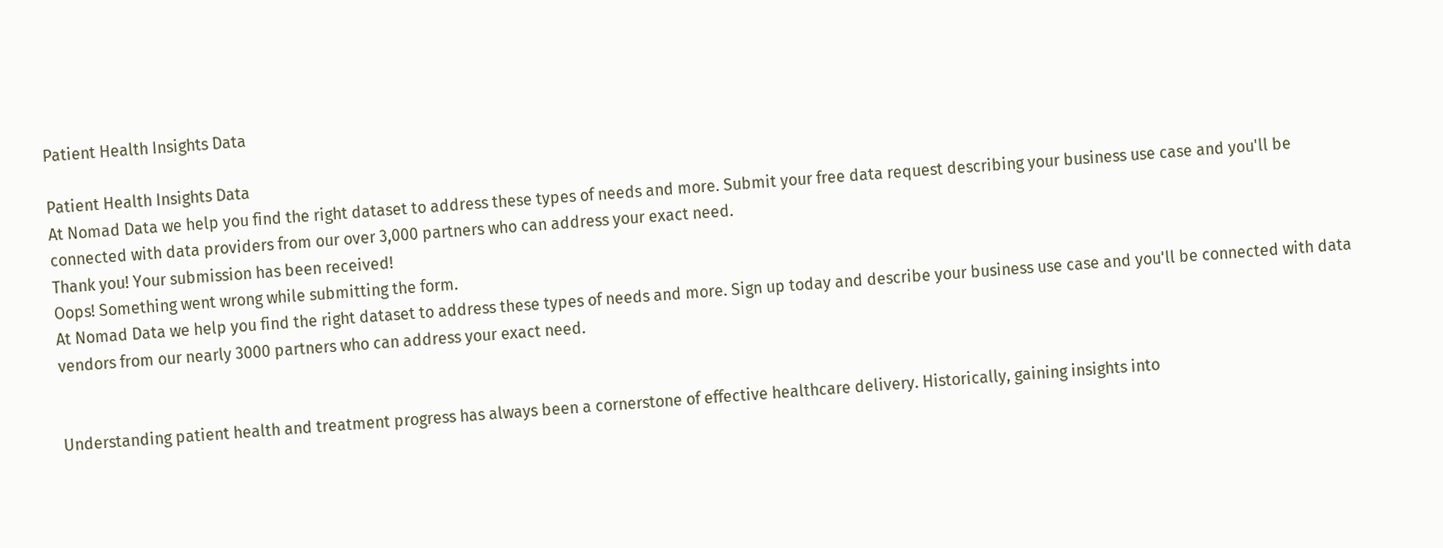Patient Health Insights Data

Patient Health Insights Data
At Nomad Data we help you find the right dataset to address these types of needs and more. Submit your free data request describing your business use case and you'll be connected with data providers from our over 3,000 partners who can address your exact need.
Thank you! Your submission has been received!
Oops! Something went wrong while submitting the form.
At Nomad Data we help you find the right dataset to address these types of needs and more. Sign up today and describe your business use case and you'll be connected with data vendors from our nearly 3000 partners who can address your exact need.


Understanding patient health and treatment progress has always been a cornerstone of effective healthcare delivery. Historically, gaining insights into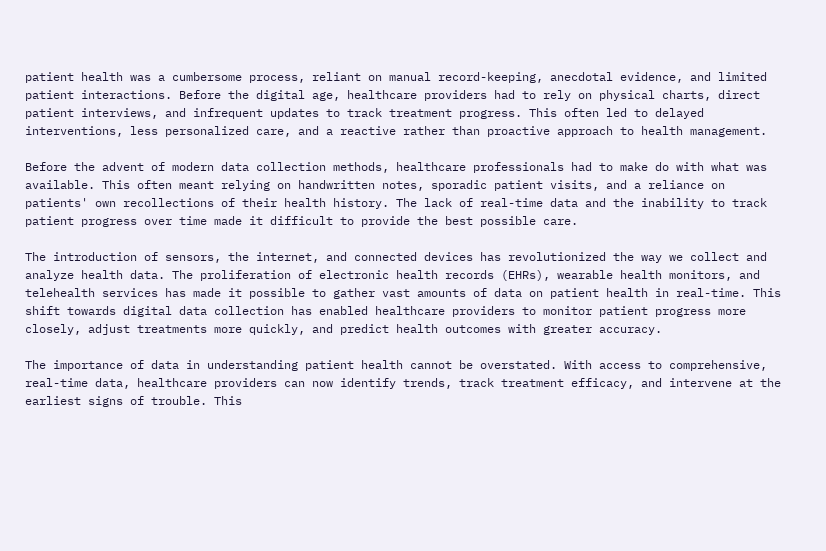patient health was a cumbersome process, reliant on manual record-keeping, anecdotal evidence, and limited patient interactions. Before the digital age, healthcare providers had to rely on physical charts, direct patient interviews, and infrequent updates to track treatment progress. This often led to delayed interventions, less personalized care, and a reactive rather than proactive approach to health management.

Before the advent of modern data collection methods, healthcare professionals had to make do with what was available. This often meant relying on handwritten notes, sporadic patient visits, and a reliance on patients' own recollections of their health history. The lack of real-time data and the inability to track patient progress over time made it difficult to provide the best possible care.

The introduction of sensors, the internet, and connected devices has revolutionized the way we collect and analyze health data. The proliferation of electronic health records (EHRs), wearable health monitors, and telehealth services has made it possible to gather vast amounts of data on patient health in real-time. This shift towards digital data collection has enabled healthcare providers to monitor patient progress more closely, adjust treatments more quickly, and predict health outcomes with greater accuracy.

The importance of data in understanding patient health cannot be overstated. With access to comprehensive, real-time data, healthcare providers can now identify trends, track treatment efficacy, and intervene at the earliest signs of trouble. This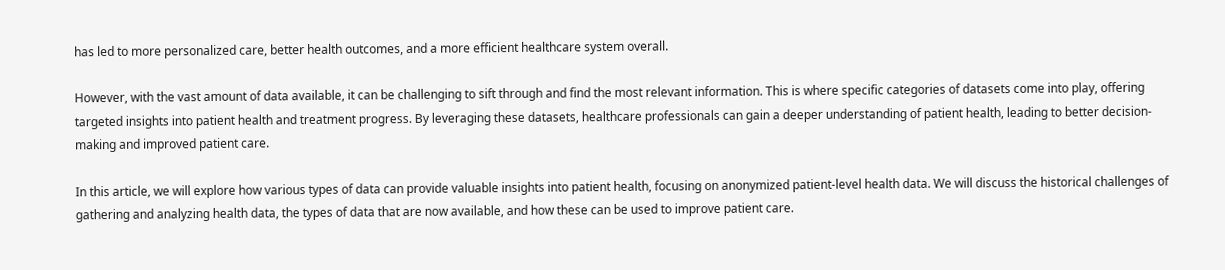has led to more personalized care, better health outcomes, and a more efficient healthcare system overall.

However, with the vast amount of data available, it can be challenging to sift through and find the most relevant information. This is where specific categories of datasets come into play, offering targeted insights into patient health and treatment progress. By leveraging these datasets, healthcare professionals can gain a deeper understanding of patient health, leading to better decision-making and improved patient care.

In this article, we will explore how various types of data can provide valuable insights into patient health, focusing on anonymized patient-level health data. We will discuss the historical challenges of gathering and analyzing health data, the types of data that are now available, and how these can be used to improve patient care.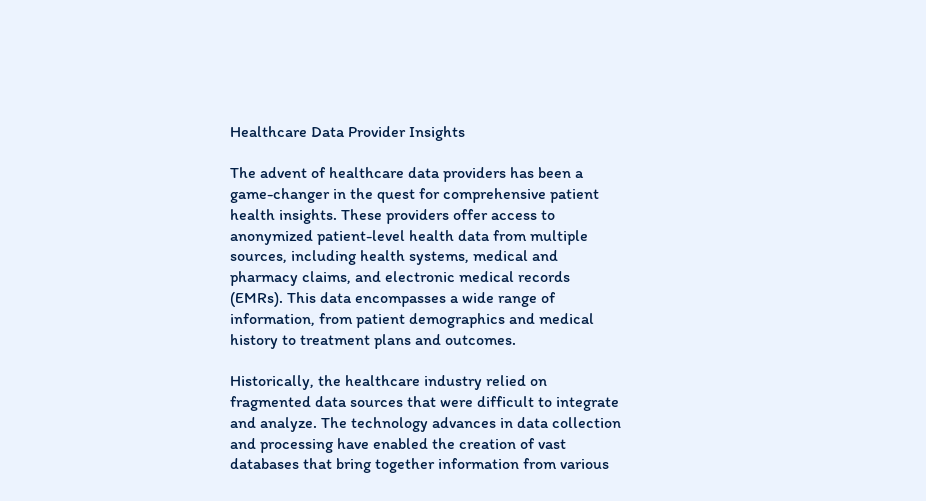Healthcare Data Provider Insights

The advent of healthcare data providers has been a game-changer in the quest for comprehensive patient health insights. These providers offer access to anonymized patient-level health data from multiple sources, including health systems, medical and pharmacy claims, and electronic medical records (EMRs). This data encompasses a wide range of information, from patient demographics and medical history to treatment plans and outcomes.

Historically, the healthcare industry relied on fragmented data sources that were difficult to integrate and analyze. The technology advances in data collection and processing have enabled the creation of vast databases that bring together information from various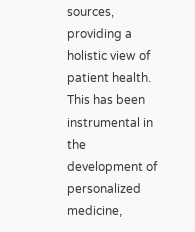sources, providing a holistic view of patient health. This has been instrumental in the development of personalized medicine,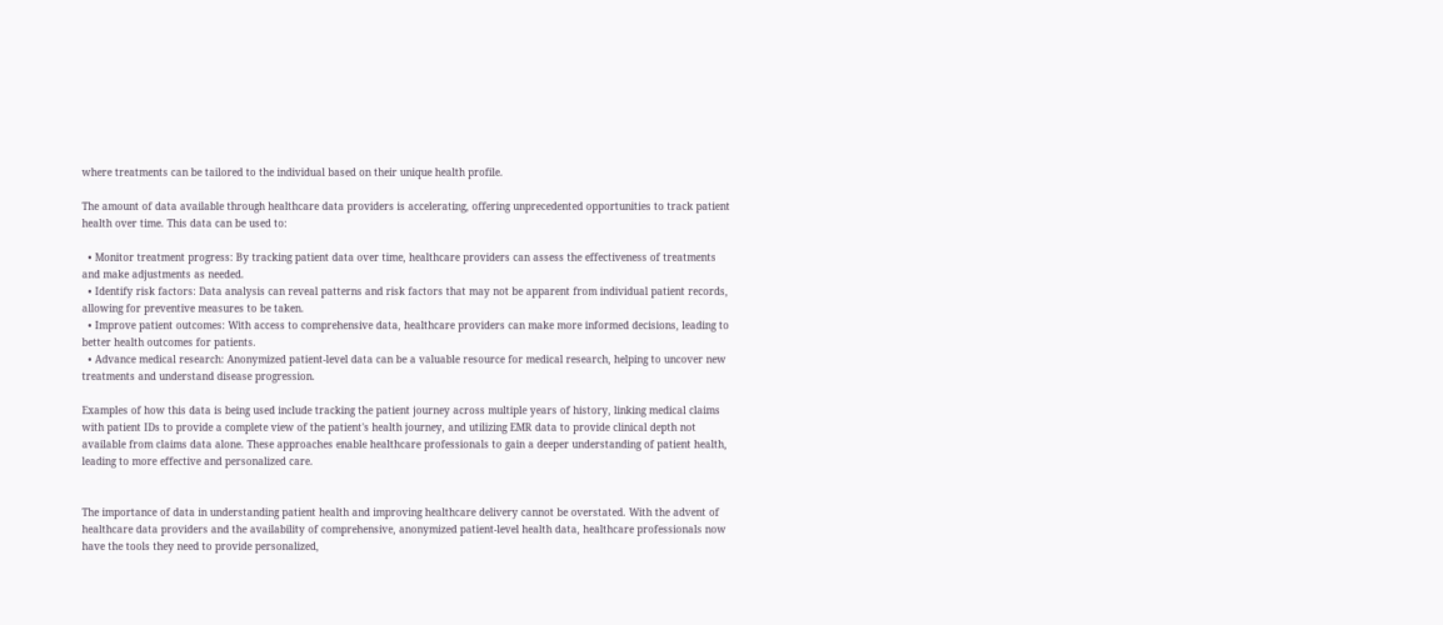where treatments can be tailored to the individual based on their unique health profile.

The amount of data available through healthcare data providers is accelerating, offering unprecedented opportunities to track patient health over time. This data can be used to:

  • Monitor treatment progress: By tracking patient data over time, healthcare providers can assess the effectiveness of treatments and make adjustments as needed.
  • Identify risk factors: Data analysis can reveal patterns and risk factors that may not be apparent from individual patient records, allowing for preventive measures to be taken.
  • Improve patient outcomes: With access to comprehensive data, healthcare providers can make more informed decisions, leading to better health outcomes for patients.
  • Advance medical research: Anonymized patient-level data can be a valuable resource for medical research, helping to uncover new treatments and understand disease progression.

Examples of how this data is being used include tracking the patient journey across multiple years of history, linking medical claims with patient IDs to provide a complete view of the patient's health journey, and utilizing EMR data to provide clinical depth not available from claims data alone. These approaches enable healthcare professionals to gain a deeper understanding of patient health, leading to more effective and personalized care.


The importance of data in understanding patient health and improving healthcare delivery cannot be overstated. With the advent of healthcare data providers and the availability of comprehensive, anonymized patient-level health data, healthcare professionals now have the tools they need to provide personalized,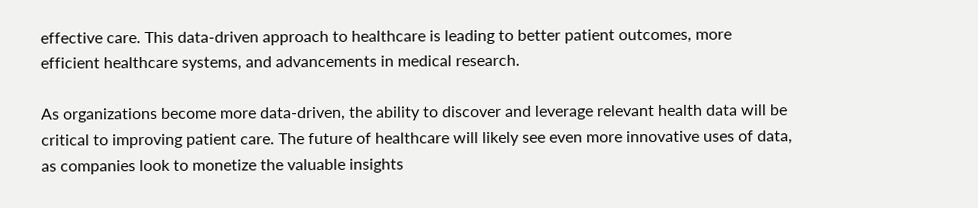effective care. This data-driven approach to healthcare is leading to better patient outcomes, more efficient healthcare systems, and advancements in medical research.

As organizations become more data-driven, the ability to discover and leverage relevant health data will be critical to improving patient care. The future of healthcare will likely see even more innovative uses of data, as companies look to monetize the valuable insights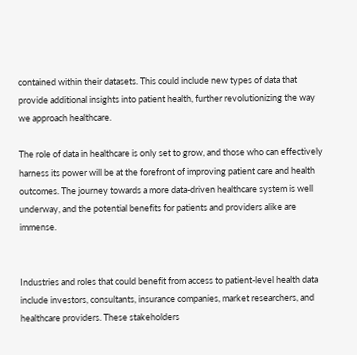contained within their datasets. This could include new types of data that provide additional insights into patient health, further revolutionizing the way we approach healthcare.

The role of data in healthcare is only set to grow, and those who can effectively harness its power will be at the forefront of improving patient care and health outcomes. The journey towards a more data-driven healthcare system is well underway, and the potential benefits for patients and providers alike are immense.


Industries and roles that could benefit from access to patient-level health data include investors, consultants, insurance companies, market researchers, and healthcare providers. These stakeholders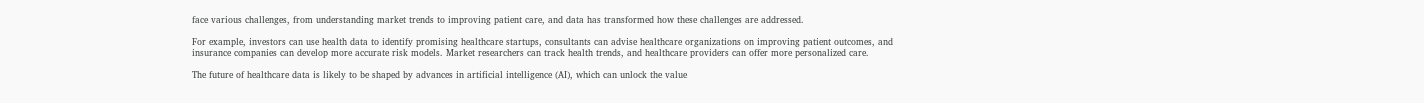face various challenges, from understanding market trends to improving patient care, and data has transformed how these challenges are addressed.

For example, investors can use health data to identify promising healthcare startups, consultants can advise healthcare organizations on improving patient outcomes, and insurance companies can develop more accurate risk models. Market researchers can track health trends, and healthcare providers can offer more personalized care.

The future of healthcare data is likely to be shaped by advances in artificial intelligence (AI), which can unlock the value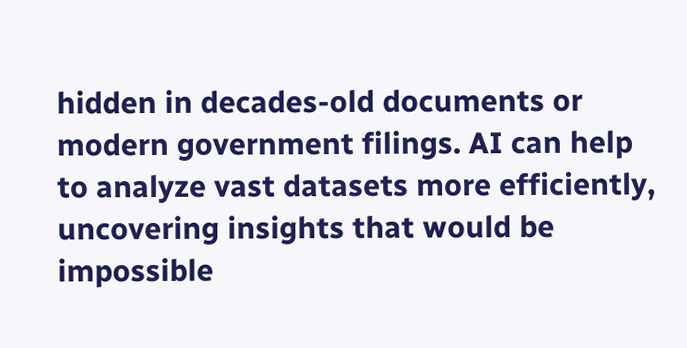hidden in decades-old documents or modern government filings. AI can help to analyze vast datasets more efficiently, uncovering insights that would be impossible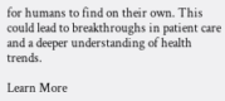for humans to find on their own. This could lead to breakthroughs in patient care and a deeper understanding of health trends.

Learn More